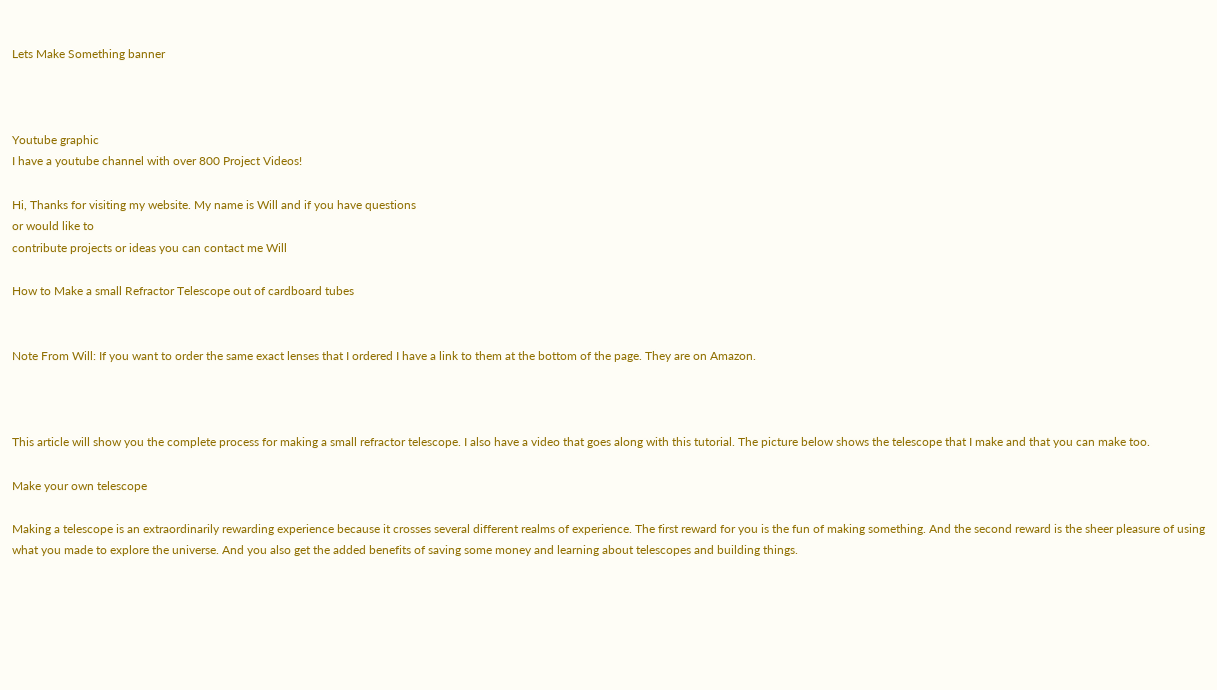Lets Make Something banner



Youtube graphic
I have a youtube channel with over 800 Project Videos!

Hi, Thanks for visiting my website. My name is Will and if you have questions
or would like to
contribute projects or ideas you can contact me Will

How to Make a small Refractor Telescope out of cardboard tubes


Note From Will: If you want to order the same exact lenses that I ordered I have a link to them at the bottom of the page. They are on Amazon.



This article will show you the complete process for making a small refractor telescope. I also have a video that goes along with this tutorial. The picture below shows the telescope that I make and that you can make too.

Make your own telescope

Making a telescope is an extraordinarily rewarding experience because it crosses several different realms of experience. The first reward for you is the fun of making something. And the second reward is the sheer pleasure of using what you made to explore the universe. And you also get the added benefits of saving some money and learning about telescopes and building things.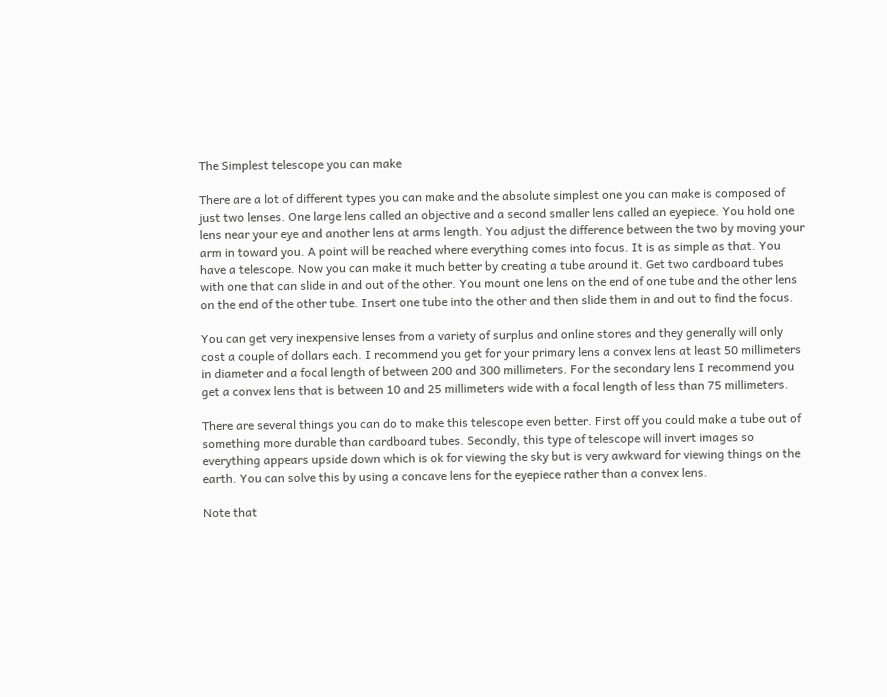The Simplest telescope you can make

There are a lot of different types you can make and the absolute simplest one you can make is composed of just two lenses. One large lens called an objective and a second smaller lens called an eyepiece. You hold one lens near your eye and another lens at arms length. You adjust the difference between the two by moving your arm in toward you. A point will be reached where everything comes into focus. It is as simple as that. You have a telescope. Now you can make it much better by creating a tube around it. Get two cardboard tubes with one that can slide in and out of the other. You mount one lens on the end of one tube and the other lens on the end of the other tube. Insert one tube into the other and then slide them in and out to find the focus.

You can get very inexpensive lenses from a variety of surplus and online stores and they generally will only cost a couple of dollars each. I recommend you get for your primary lens a convex lens at least 50 millimeters in diameter and a focal length of between 200 and 300 millimeters. For the secondary lens I recommend you get a convex lens that is between 10 and 25 millimeters wide with a focal length of less than 75 millimeters.

There are several things you can do to make this telescope even better. First off you could make a tube out of something more durable than cardboard tubes. Secondly, this type of telescope will invert images so everything appears upside down which is ok for viewing the sky but is very awkward for viewing things on the earth. You can solve this by using a concave lens for the eyepiece rather than a convex lens.

Note that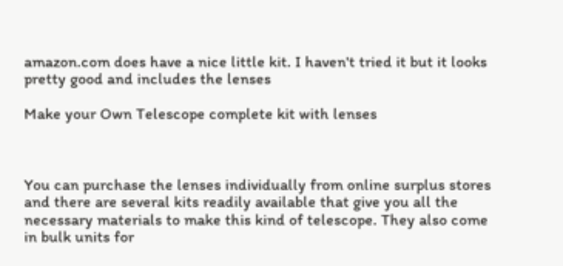amazon.com does have a nice little kit. I haven't tried it but it looks pretty good and includes the lenses

Make your Own Telescope complete kit with lenses



You can purchase the lenses individually from online surplus stores and there are several kits readily available that give you all the necessary materials to make this kind of telescope. They also come in bulk units for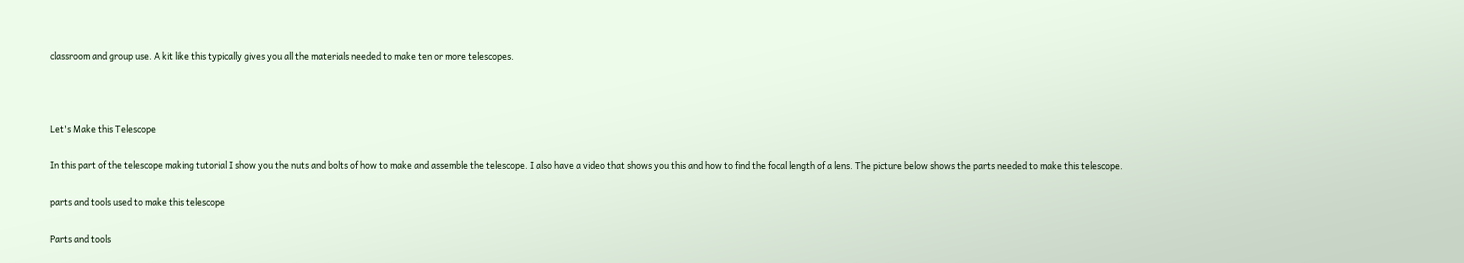classroom and group use. A kit like this typically gives you all the materials needed to make ten or more telescopes.



Let's Make this Telescope

In this part of the telescope making tutorial I show you the nuts and bolts of how to make and assemble the telescope. I also have a video that shows you this and how to find the focal length of a lens. The picture below shows the parts needed to make this telescope.

parts and tools used to make this telescope

Parts and tools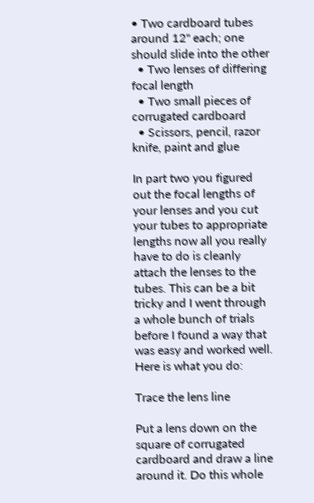• Two cardboard tubes around 12" each; one should slide into the other
  • Two lenses of differing focal length
  • Two small pieces of corrugated cardboard
  • Scissors, pencil, razor knife, paint and glue

In part two you figured out the focal lengths of your lenses and you cut your tubes to appropriate lengths now all you really have to do is cleanly attach the lenses to the tubes. This can be a bit tricky and I went through a whole bunch of trials before I found a way that was easy and worked well. Here is what you do:

Trace the lens line

Put a lens down on the square of corrugated cardboard and draw a line around it. Do this whole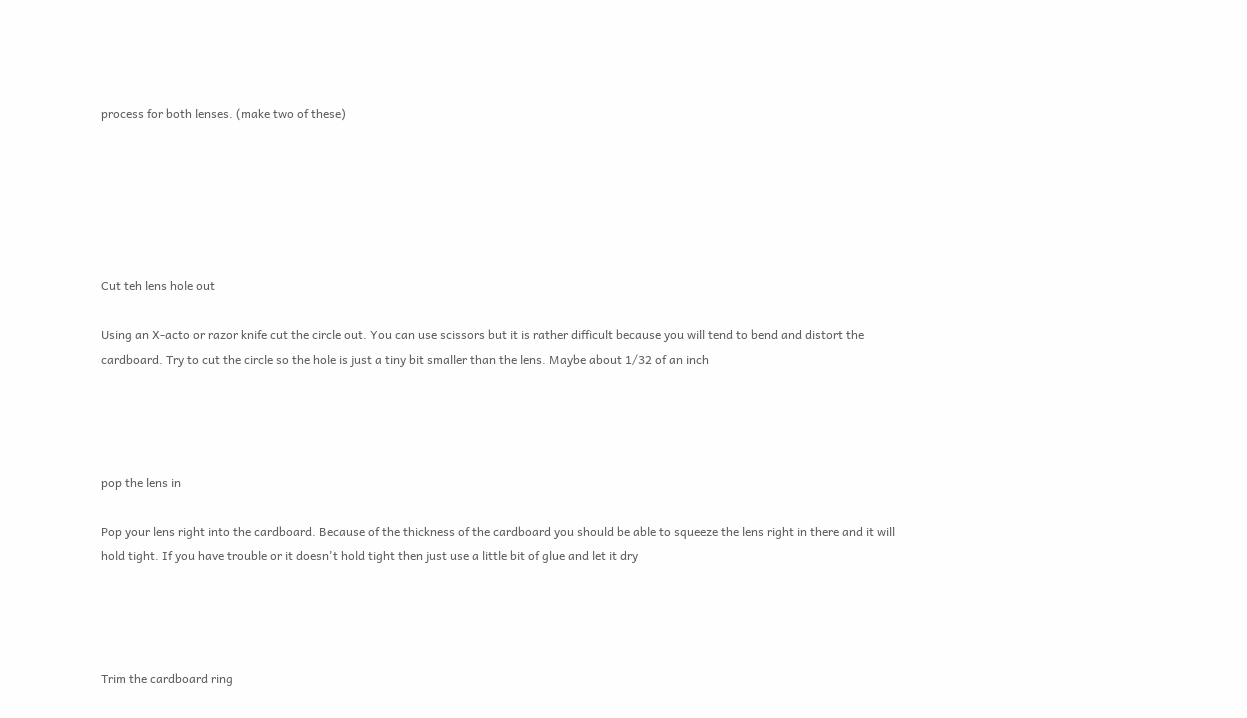process for both lenses. (make two of these)






Cut teh lens hole out

Using an X-acto or razor knife cut the circle out. You can use scissors but it is rather difficult because you will tend to bend and distort the cardboard. Try to cut the circle so the hole is just a tiny bit smaller than the lens. Maybe about 1/32 of an inch




pop the lens in

Pop your lens right into the cardboard. Because of the thickness of the cardboard you should be able to squeeze the lens right in there and it will hold tight. If you have trouble or it doesn't hold tight then just use a little bit of glue and let it dry




Trim the cardboard ring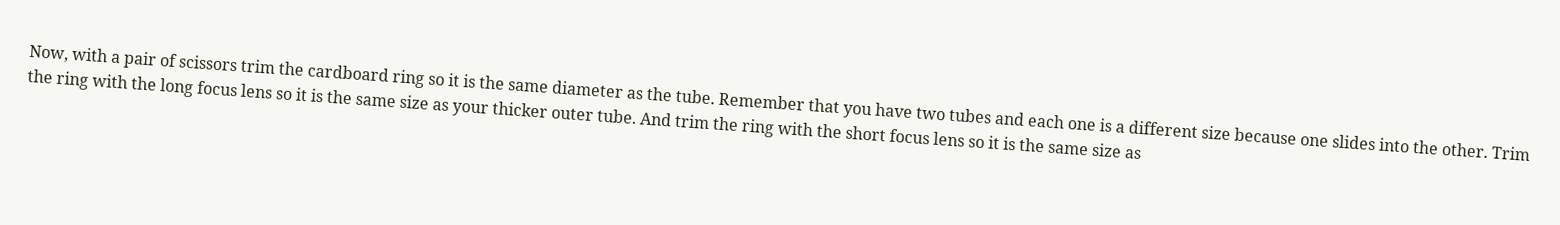Now, with a pair of scissors trim the cardboard ring so it is the same diameter as the tube. Remember that you have two tubes and each one is a different size because one slides into the other. Trim the ring with the long focus lens so it is the same size as your thicker outer tube. And trim the ring with the short focus lens so it is the same size as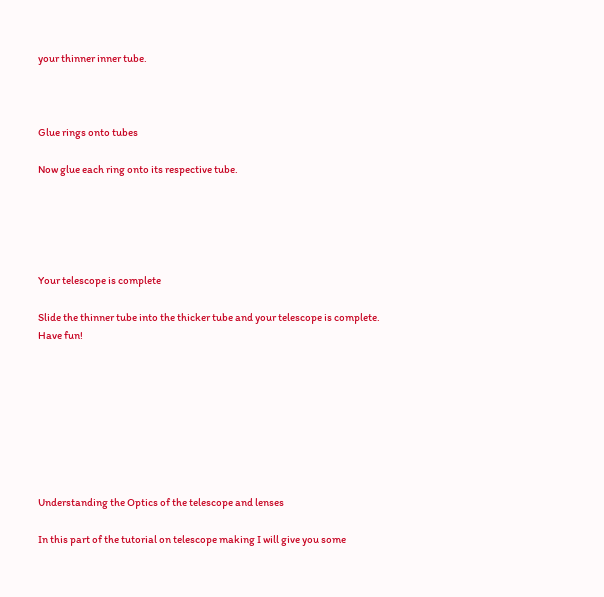your thinner inner tube.



Glue rings onto tubes

Now glue each ring onto its respective tube.





Your telescope is complete

Slide the thinner tube into the thicker tube and your telescope is complete. Have fun!








Understanding the Optics of the telescope and lenses

In this part of the tutorial on telescope making I will give you some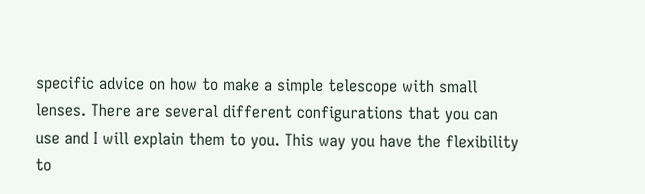specific advice on how to make a simple telescope with small lenses. There are several different configurations that you can use and I will explain them to you. This way you have the flexibility to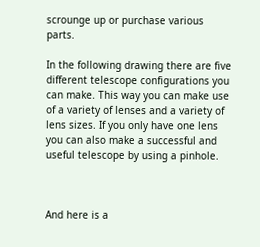scrounge up or purchase various parts.

In the following drawing there are five different telescope configurations you can make. This way you can make use of a variety of lenses and a variety of lens sizes. If you only have one lens you can also make a successful and useful telescope by using a pinhole.



And here is a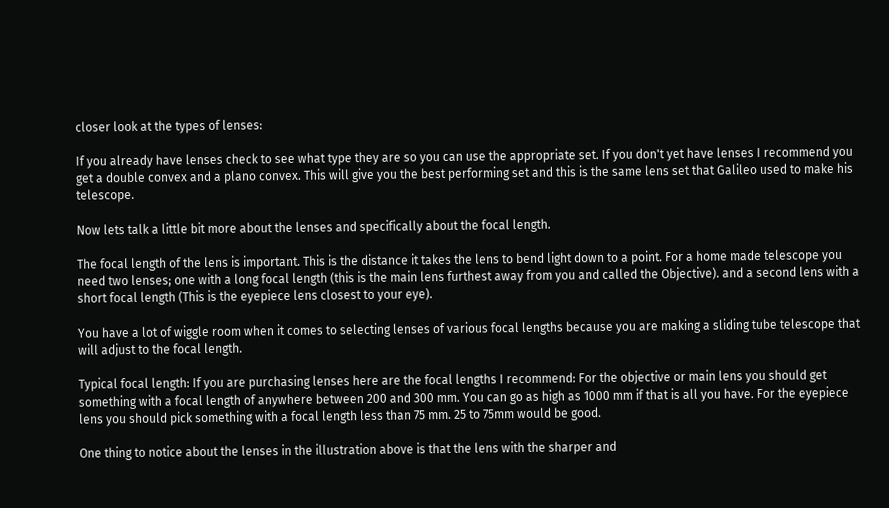closer look at the types of lenses:

If you already have lenses check to see what type they are so you can use the appropriate set. If you don't yet have lenses I recommend you get a double convex and a plano convex. This will give you the best performing set and this is the same lens set that Galileo used to make his telescope.

Now lets talk a little bit more about the lenses and specifically about the focal length.

The focal length of the lens is important. This is the distance it takes the lens to bend light down to a point. For a home made telescope you need two lenses; one with a long focal length (this is the main lens furthest away from you and called the Objective). and a second lens with a short focal length (This is the eyepiece lens closest to your eye).

You have a lot of wiggle room when it comes to selecting lenses of various focal lengths because you are making a sliding tube telescope that will adjust to the focal length.

Typical focal length: If you are purchasing lenses here are the focal lengths I recommend: For the objective or main lens you should get something with a focal length of anywhere between 200 and 300 mm. You can go as high as 1000 mm if that is all you have. For the eyepiece lens you should pick something with a focal length less than 75 mm. 25 to 75mm would be good.

One thing to notice about the lenses in the illustration above is that the lens with the sharper and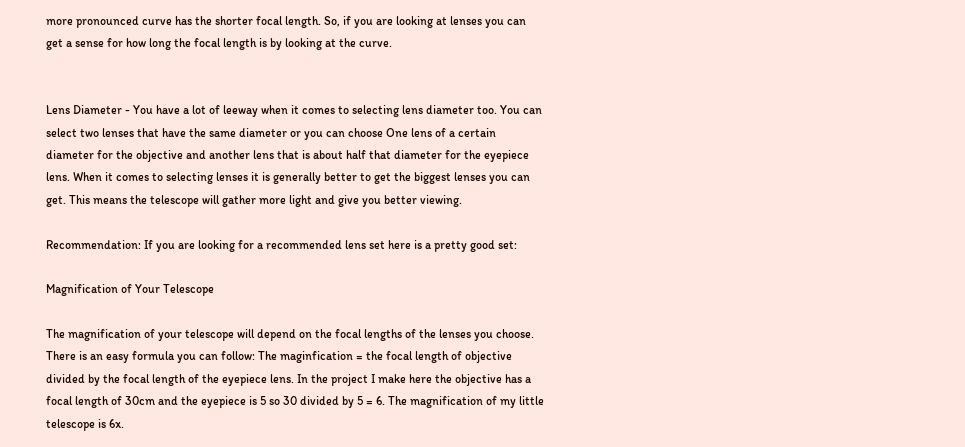more pronounced curve has the shorter focal length. So, if you are looking at lenses you can get a sense for how long the focal length is by looking at the curve.


Lens Diameter - You have a lot of leeway when it comes to selecting lens diameter too. You can select two lenses that have the same diameter or you can choose One lens of a certain diameter for the objective and another lens that is about half that diameter for the eyepiece lens. When it comes to selecting lenses it is generally better to get the biggest lenses you can get. This means the telescope will gather more light and give you better viewing.

Recommendation: If you are looking for a recommended lens set here is a pretty good set:

Magnification of Your Telescope

The magnification of your telescope will depend on the focal lengths of the lenses you choose. There is an easy formula you can follow: The maginfication = the focal length of objective divided by the focal length of the eyepiece lens. In the project I make here the objective has a focal length of 30cm and the eyepiece is 5 so 30 divided by 5 = 6. The magnification of my little telescope is 6x.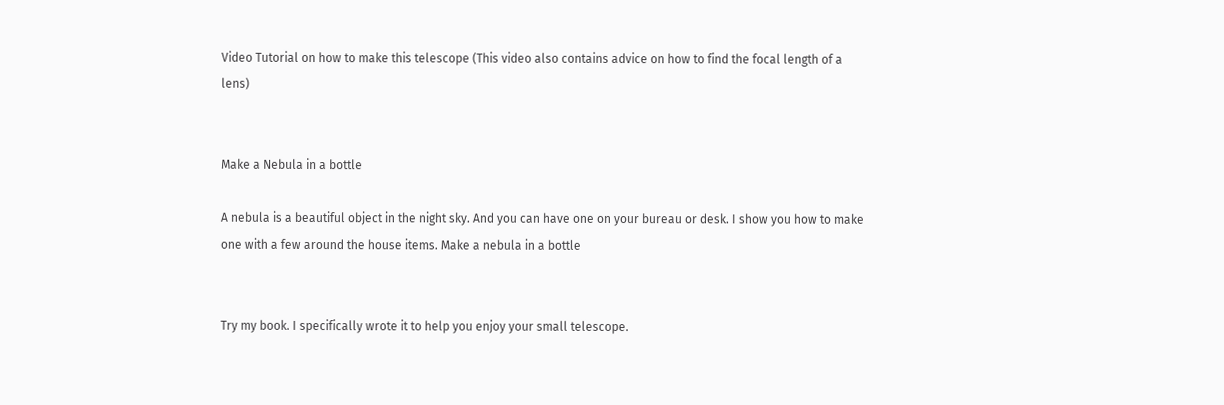Video Tutorial on how to make this telescope (This video also contains advice on how to find the focal length of a lens)


Make a Nebula in a bottle

A nebula is a beautiful object in the night sky. And you can have one on your bureau or desk. I show you how to make one with a few around the house items. Make a nebula in a bottle


Try my book. I specifically wrote it to help you enjoy your small telescope.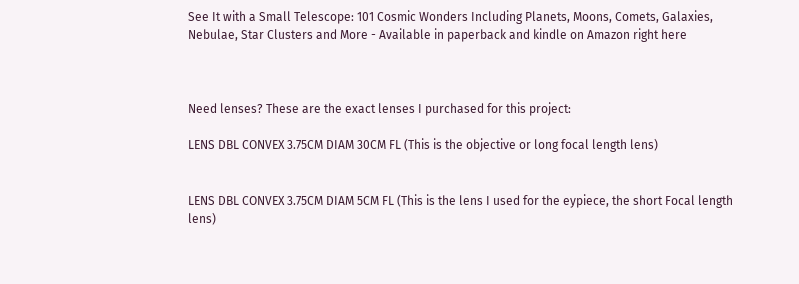See It with a Small Telescope: 101 Cosmic Wonders Including Planets, Moons, Comets, Galaxies, Nebulae, Star Clusters and More - Available in paperback and kindle on Amazon right here



Need lenses? These are the exact lenses I purchased for this project:

LENS DBL CONVEX 3.75CM DIAM 30CM FL (This is the objective or long focal length lens)


LENS DBL CONVEX 3.75CM DIAM 5CM FL (This is the lens I used for the eypiece, the short Focal length lens)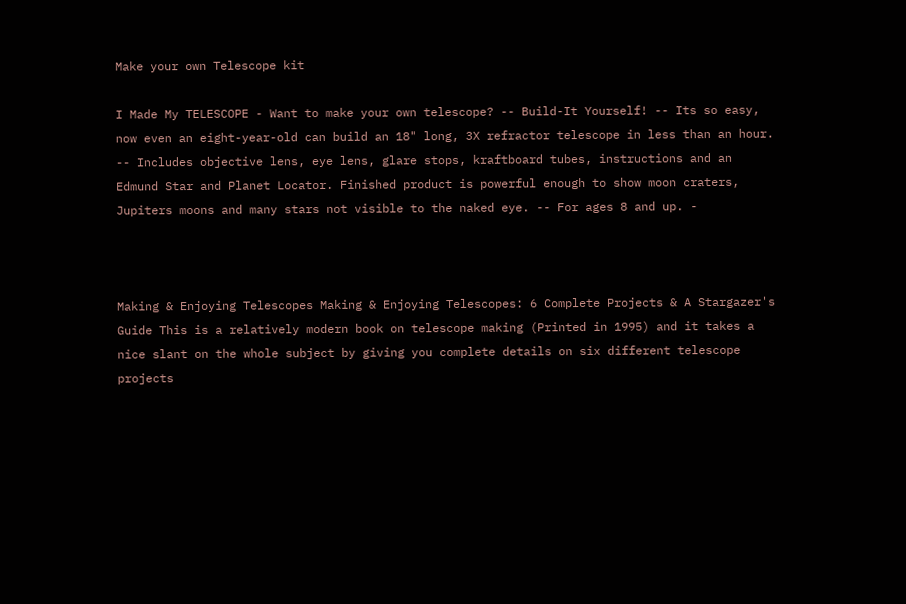Make your own Telescope kit

I Made My TELESCOPE - Want to make your own telescope? -- Build-It Yourself! -- Its so easy, now even an eight-year-old can build an 18" long, 3X refractor telescope in less than an hour. -- Includes objective lens, eye lens, glare stops, kraftboard tubes, instructions and an Edmund Star and Planet Locator. Finished product is powerful enough to show moon craters, Jupiters moons and many stars not visible to the naked eye. -- For ages 8 and up. -



Making & Enjoying Telescopes Making & Enjoying Telescopes: 6 Complete Projects & A Stargazer's Guide This is a relatively modern book on telescope making (Printed in 1995) and it takes a nice slant on the whole subject by giving you complete details on six different telescope projects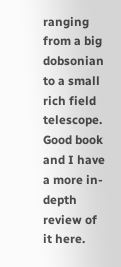ranging from a big dobsonian to a small rich field telescope. Good book and I have a more in-depth review of it here.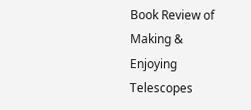Book Review of Making & Enjoying Telescopes